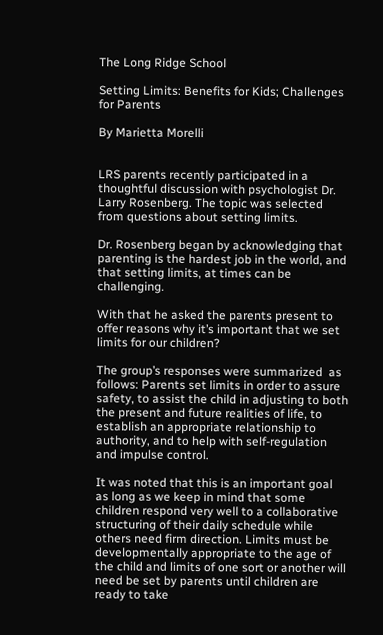The Long Ridge School

Setting Limits: Benefits for Kids; Challenges for Parents

By Marietta Morelli


LRS parents recently participated in a thoughtful discussion with psychologist Dr. Larry Rosenberg. The topic was selected from questions about setting limits.

Dr. Rosenberg began by acknowledging that parenting is the hardest job in the world, and that setting limits, at times can be challenging.

With that he asked the parents present to offer reasons why it’s important that we set limits for our children?

The group’s responses were summarized  as follows: Parents set limits in order to assure safety, to assist the child in adjusting to both the present and future realities of life, to establish an appropriate relationship to authority, and to help with self-regulation and impulse control.

It was noted that this is an important goal as long as we keep in mind that some children respond very well to a collaborative structuring of their daily schedule while others need firm direction. Limits must be developmentally appropriate to the age of the child and limits of one sort or another will need be set by parents until children are ready to take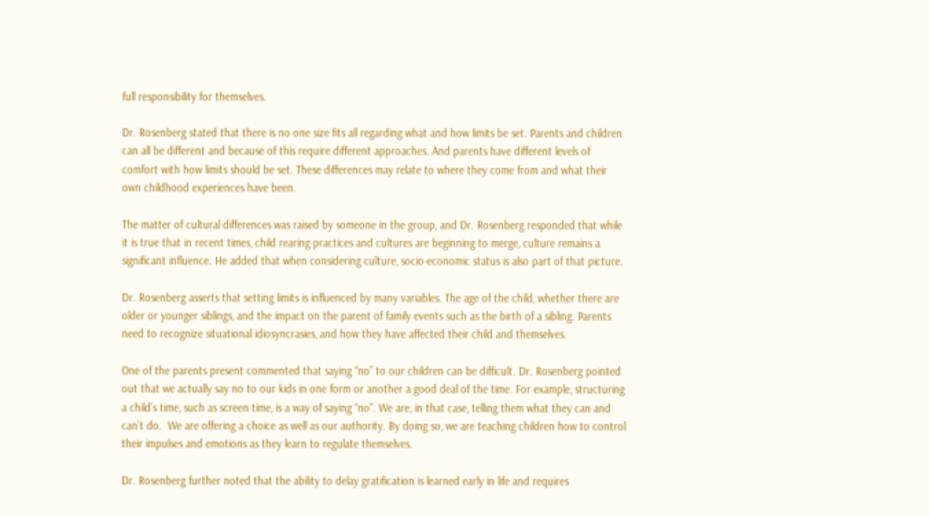full responsibility for themselves.

Dr. Rosenberg stated that there is no one size fits all regarding what and how limits be set. Parents and children can all be different and because of this require different approaches. And parents have different levels of comfort with how limits should be set. These differences may relate to where they come from and what their own childhood experiences have been.

The matter of cultural differences was raised by someone in the group, and Dr. Rosenberg responded that while it is true that in recent times, child rearing practices and cultures are beginning to merge, culture remains a significant influence. He added that when considering culture, socio-economic status is also part of that picture.

Dr. Rosenberg asserts that setting limits is influenced by many variables. The age of the child, whether there are older or younger siblings, and the impact on the parent of family events such as the birth of a sibling. Parents need to recognize situational idiosyncrasies, and how they have affected their child and themselves.

One of the parents present commented that saying “no” to our children can be difficult. Dr. Rosenberg pointed out that we actually say no to our kids in one form or another a good deal of the time. For example, structuring a child’s time, such as screen time, is a way of saying “no”. We are, in that case, telling them what they can and can’t do.  We are offering a choice as well as our authority. By doing so, we are teaching children how to control their impulses and emotions as they learn to regulate themselves.

Dr. Rosenberg further noted that the ability to delay gratification is learned early in life and requires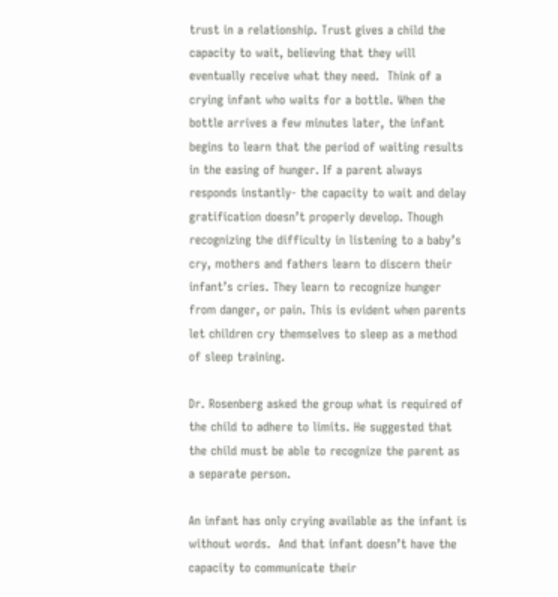trust in a relationship. Trust gives a child the capacity to wait, believing that they will eventually receive what they need.  Think of a crying infant who waits for a bottle. When the bottle arrives a few minutes later, the infant begins to learn that the period of waiting results in the easing of hunger. If a parent always responds instantly- the capacity to wait and delay gratification doesn’t properly develop. Though recognizing the difficulty in listening to a baby’s cry, mothers and fathers learn to discern their infant’s cries. They learn to recognize hunger from danger, or pain. This is evident when parents let children cry themselves to sleep as a method of sleep training.

Dr. Rosenberg asked the group what is required of the child to adhere to limits. He suggested that the child must be able to recognize the parent as a separate person.

An infant has only crying available as the infant is without words.  And that infant doesn’t have the capacity to communicate their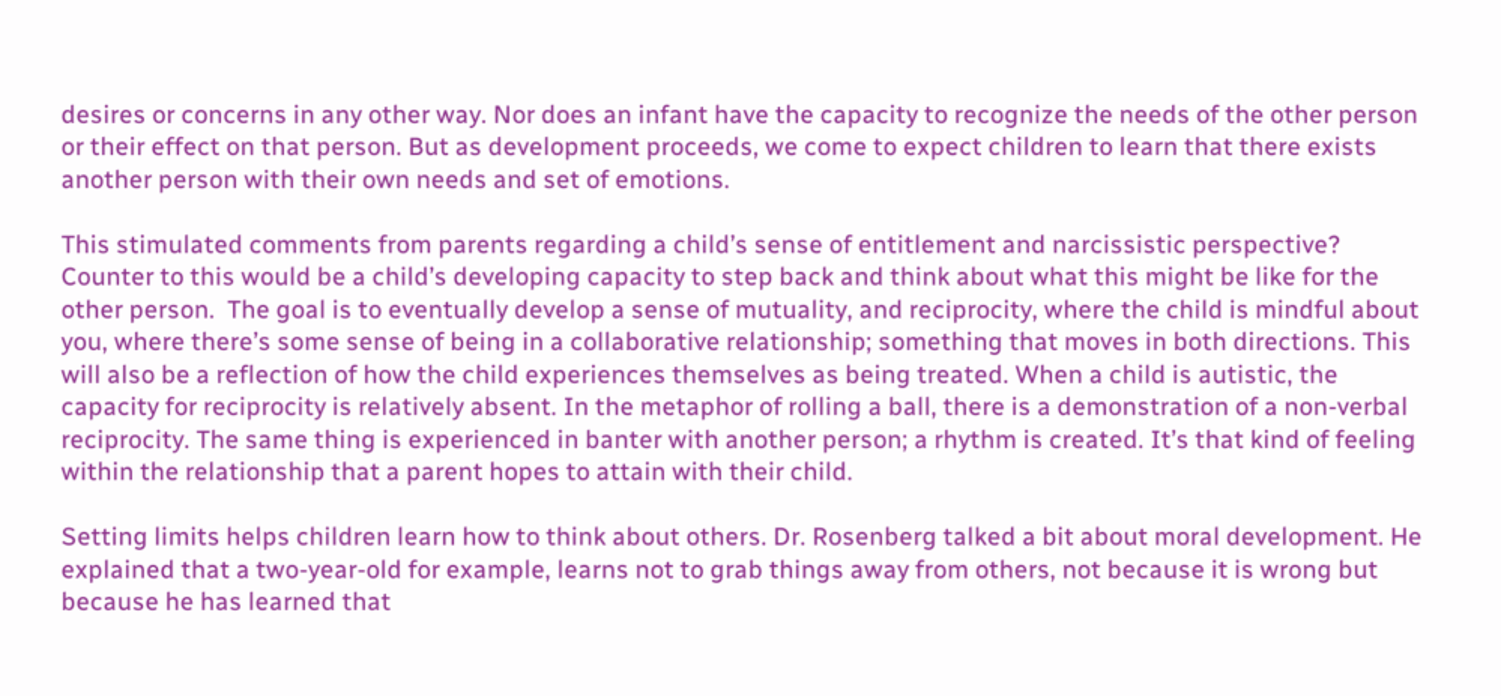desires or concerns in any other way. Nor does an infant have the capacity to recognize the needs of the other person or their effect on that person. But as development proceeds, we come to expect children to learn that there exists another person with their own needs and set of emotions.

This stimulated comments from parents regarding a child’s sense of entitlement and narcissistic perspective? Counter to this would be a child’s developing capacity to step back and think about what this might be like for the other person.  The goal is to eventually develop a sense of mutuality, and reciprocity, where the child is mindful about you, where there’s some sense of being in a collaborative relationship; something that moves in both directions. This will also be a reflection of how the child experiences themselves as being treated. When a child is autistic, the capacity for reciprocity is relatively absent. In the metaphor of rolling a ball, there is a demonstration of a non-verbal reciprocity. The same thing is experienced in banter with another person; a rhythm is created. It’s that kind of feeling within the relationship that a parent hopes to attain with their child.

Setting limits helps children learn how to think about others. Dr. Rosenberg talked a bit about moral development. He explained that a two-year-old for example, learns not to grab things away from others, not because it is wrong but because he has learned that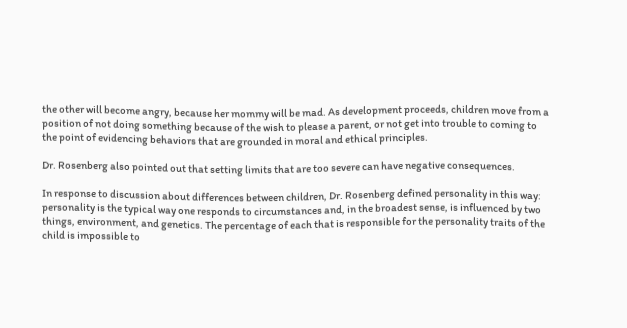the other will become angry, because her mommy will be mad. As development proceeds, children move from a position of not doing something because of the wish to please a parent, or not get into trouble to coming to the point of evidencing behaviors that are grounded in moral and ethical principles.

Dr. Rosenberg also pointed out that setting limits that are too severe can have negative consequences.

In response to discussion about differences between children, Dr. Rosenberg defined personality in this way: personality is the typical way one responds to circumstances and, in the broadest sense, is influenced by two things, environment, and genetics. The percentage of each that is responsible for the personality traits of the child is impossible to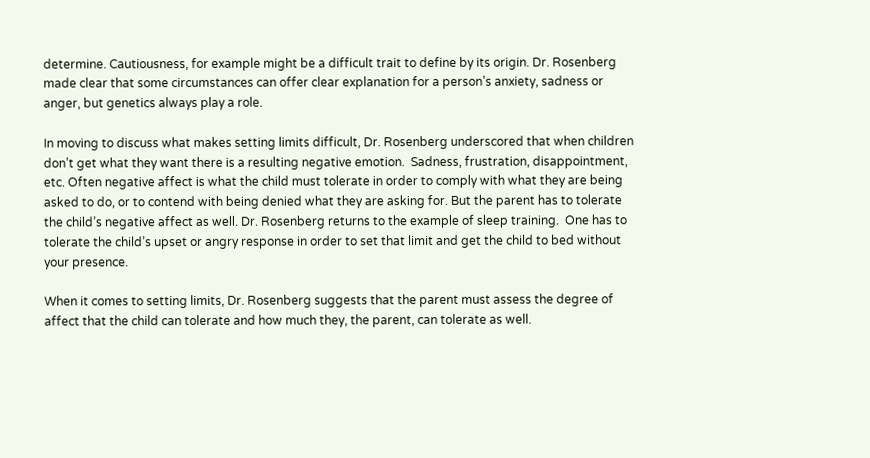determine. Cautiousness, for example might be a difficult trait to define by its origin. Dr. Rosenberg made clear that some circumstances can offer clear explanation for a person’s anxiety, sadness or anger, but genetics always play a role.

In moving to discuss what makes setting limits difficult, Dr. Rosenberg underscored that when children don’t get what they want there is a resulting negative emotion.  Sadness, frustration, disappointment, etc. Often negative affect is what the child must tolerate in order to comply with what they are being asked to do, or to contend with being denied what they are asking for. But the parent has to tolerate the child’s negative affect as well. Dr. Rosenberg returns to the example of sleep training.  One has to tolerate the child’s upset or angry response in order to set that limit and get the child to bed without your presence.

When it comes to setting limits, Dr. Rosenberg suggests that the parent must assess the degree of affect that the child can tolerate and how much they, the parent, can tolerate as well.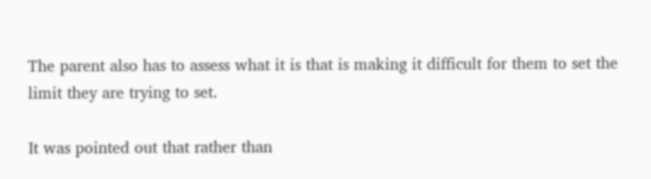The parent also has to assess what it is that is making it difficult for them to set the limit they are trying to set.

It was pointed out that rather than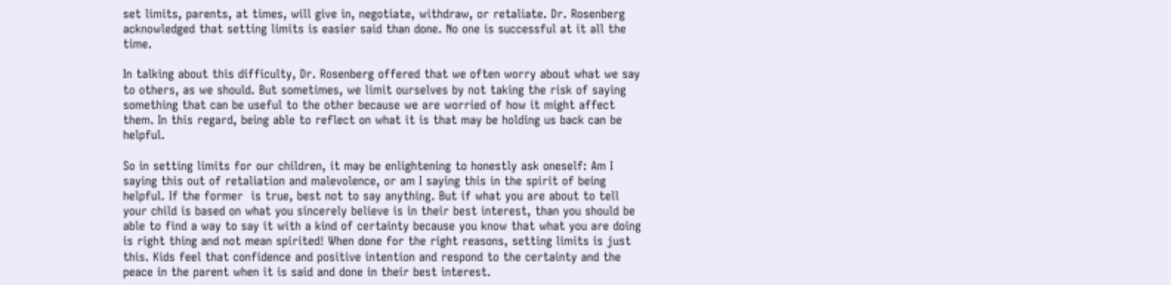set limits, parents, at times, will give in, negotiate, withdraw, or retaliate. Dr. Rosenberg acknowledged that setting limits is easier said than done. No one is successful at it all the time.

In talking about this difficulty, Dr. Rosenberg offered that we often worry about what we say to others, as we should. But sometimes, we limit ourselves by not taking the risk of saying something that can be useful to the other because we are worried of how it might affect them. In this regard, being able to reflect on what it is that may be holding us back can be helpful.

So in setting limits for our children, it may be enlightening to honestly ask oneself: Am I saying this out of retaliation and malevolence, or am I saying this in the spirit of being helpful. If the former  is true, best not to say anything. But if what you are about to tell your child is based on what you sincerely believe is in their best interest, than you should be able to find a way to say it with a kind of certainty because you know that what you are doing is right thing and not mean spirited! When done for the right reasons, setting limits is just this. Kids feel that confidence and positive intention and respond to the certainty and the peace in the parent when it is said and done in their best interest.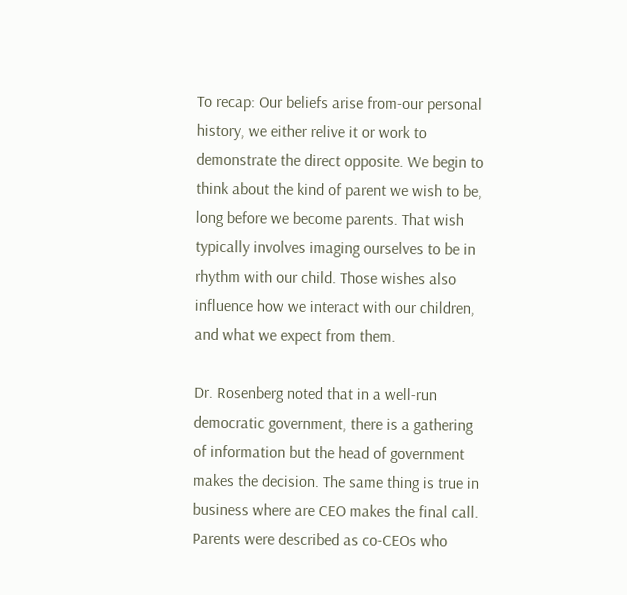To recap: Our beliefs arise from-our personal history, we either relive it or work to demonstrate the direct opposite. We begin to think about the kind of parent we wish to be, long before we become parents. That wish typically involves imaging ourselves to be in rhythm with our child. Those wishes also influence how we interact with our children, and what we expect from them.

Dr. Rosenberg noted that in a well-run democratic government, there is a gathering of information but the head of government makes the decision. The same thing is true in business where are CEO makes the final call. Parents were described as co-CEOs who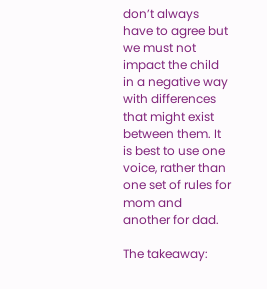don’t always have to agree but we must not impact the child in a negative way with differences that might exist between them. It is best to use one voice, rather than one set of rules for mom and another for dad.

The takeaway: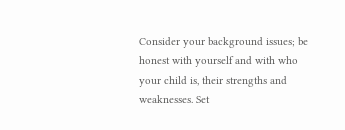Consider your background issues; be honest with yourself and with who your child is, their strengths and weaknesses. Set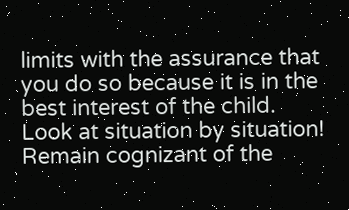limits with the assurance that you do so because it is in the best interest of the child. Look at situation by situation! Remain cognizant of the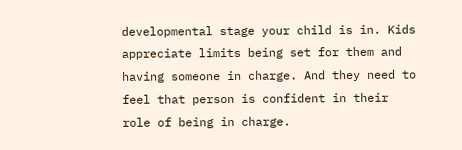developmental stage your child is in. Kids appreciate limits being set for them and having someone in charge. And they need to feel that person is confident in their role of being in charge.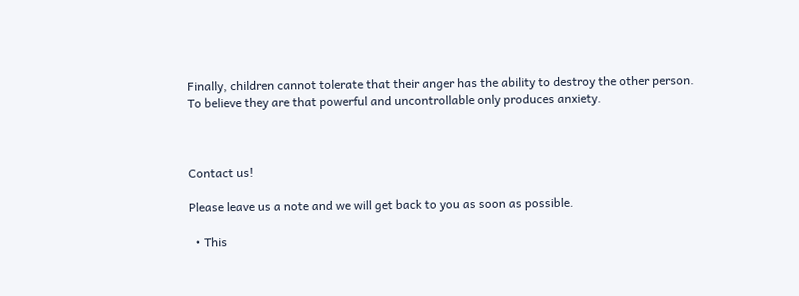Finally, children cannot tolerate that their anger has the ability to destroy the other person. To believe they are that powerful and uncontrollable only produces anxiety.



Contact us!

Please leave us a note and we will get back to you as soon as possible.

  • This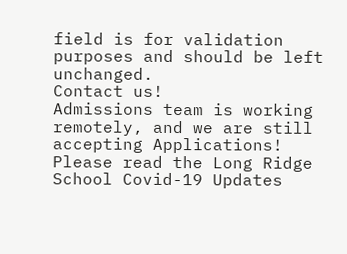field is for validation purposes and should be left unchanged.
Contact us!
Admissions team is working remotely, and we are still accepting Applications! Please read the Long Ridge School Covid-19 Updates